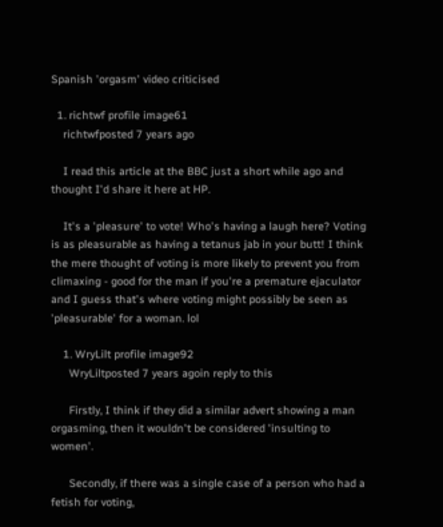Spanish 'orgasm' video criticised

  1. richtwf profile image61
    richtwfposted 7 years ago

    I read this article at the BBC just a short while ago and thought I'd share it here at HP.

    It's a 'pleasure' to vote! Who's having a laugh here? Voting is as pleasurable as having a tetanus jab in your butt! I think the mere thought of voting is more likely to prevent you from climaxing - good for the man if you're a premature ejaculator and I guess that's where voting might possibly be seen as 'pleasurable' for a woman. lol

    1. WryLilt profile image92
      WryLiltposted 7 years agoin reply to this

      Firstly, I think if they did a similar advert showing a man orgasming, then it wouldn't be considered 'insulting to women'.

      Secondly, if there was a single case of a person who had a fetish for voting,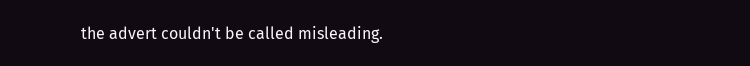the advert couldn't be called misleading.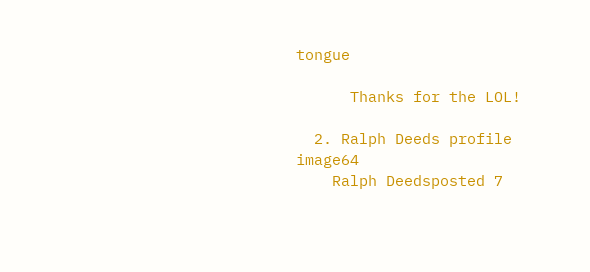tongue

      Thanks for the LOL!

  2. Ralph Deeds profile image64
    Ralph Deedsposted 7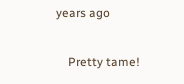years ago

    Pretty tame!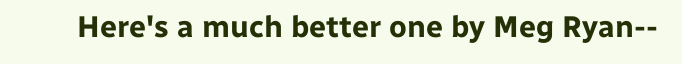Here's a much better one by Meg Ryan--